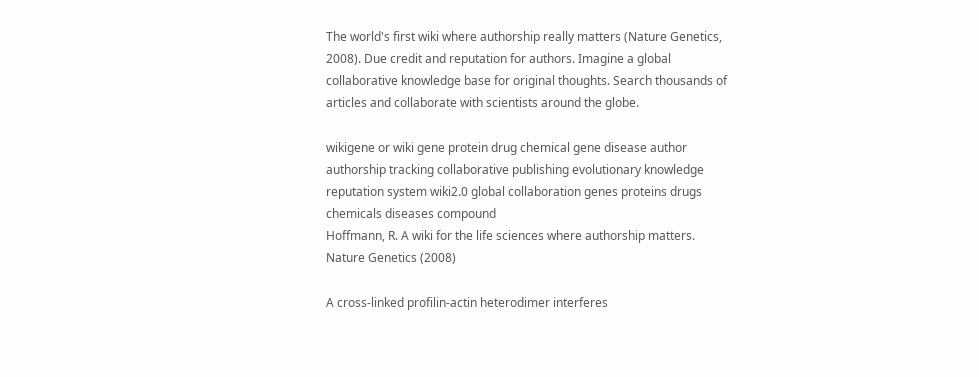The world's first wiki where authorship really matters (Nature Genetics, 2008). Due credit and reputation for authors. Imagine a global collaborative knowledge base for original thoughts. Search thousands of articles and collaborate with scientists around the globe.

wikigene or wiki gene protein drug chemical gene disease author authorship tracking collaborative publishing evolutionary knowledge reputation system wiki2.0 global collaboration genes proteins drugs chemicals diseases compound
Hoffmann, R. A wiki for the life sciences where authorship matters. Nature Genetics (2008)

A cross-linked profilin-actin heterodimer interferes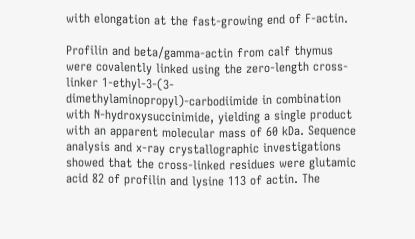with elongation at the fast-growing end of F-actin.

Profilin and beta/gamma-actin from calf thymus were covalently linked using the zero-length cross-linker 1-ethyl-3-(3-dimethylaminopropyl)-carbodiimide in combination with N-hydroxysuccinimide, yielding a single product with an apparent molecular mass of 60 kDa. Sequence analysis and x-ray crystallographic investigations showed that the cross-linked residues were glutamic acid 82 of profilin and lysine 113 of actin. The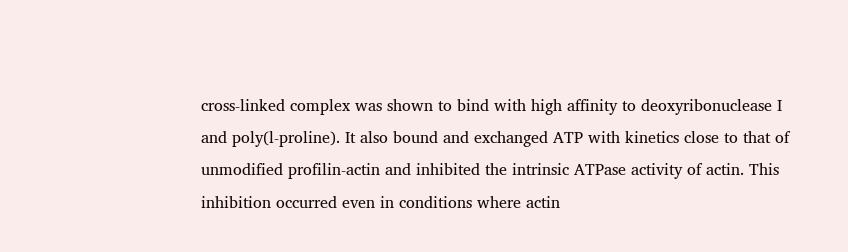cross-linked complex was shown to bind with high affinity to deoxyribonuclease I and poly(l-proline). It also bound and exchanged ATP with kinetics close to that of unmodified profilin-actin and inhibited the intrinsic ATPase activity of actin. This inhibition occurred even in conditions where actin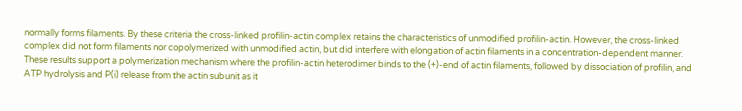normally forms filaments. By these criteria the cross-linked profilin-actin complex retains the characteristics of unmodified profilin-actin. However, the cross-linked complex did not form filaments nor copolymerized with unmodified actin, but did interfere with elongation of actin filaments in a concentration-dependent manner. These results support a polymerization mechanism where the profilin-actin heterodimer binds to the (+)-end of actin filaments, followed by dissociation of profilin, and ATP hydrolysis and P(i) release from the actin subunit as it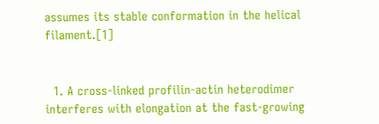assumes its stable conformation in the helical filament.[1]


  1. A cross-linked profilin-actin heterodimer interferes with elongation at the fast-growing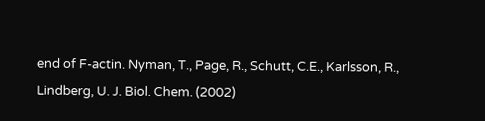end of F-actin. Nyman, T., Page, R., Schutt, C.E., Karlsson, R., Lindberg, U. J. Biol. Chem. (2002)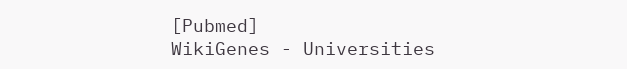[Pubmed]
WikiGenes - Universities